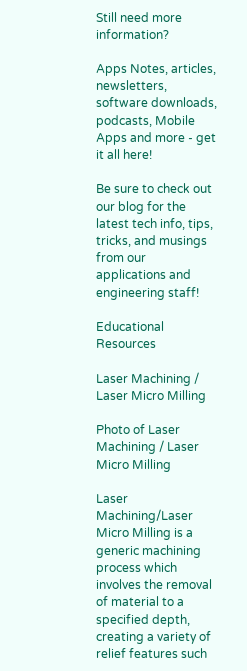Still need more information?

Apps Notes, articles, newsletters, software downloads, podcasts, Mobile Apps and more - get it all here!

Be sure to check out our blog for the latest tech info, tips, tricks, and musings from our applications and engineering staff!

Educational Resources

Laser Machining / Laser Micro Milling

Photo of Laser Machining / Laser Micro Milling

Laser Machining/Laser Micro Milling is a generic machining process which involves the removal of material to a specified depth, creating a variety of relief features such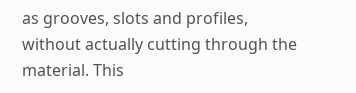as grooves, slots and profiles, without actually cutting through the material. This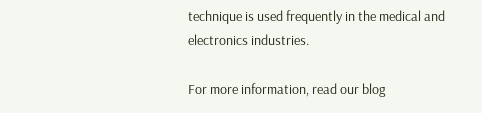technique is used frequently in the medical and electronics industries.

For more information, read our blog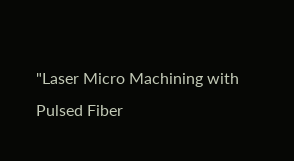"Laser Micro Machining with Pulsed Fiber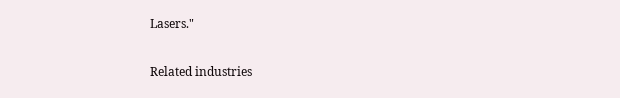Lasers."

Related industries